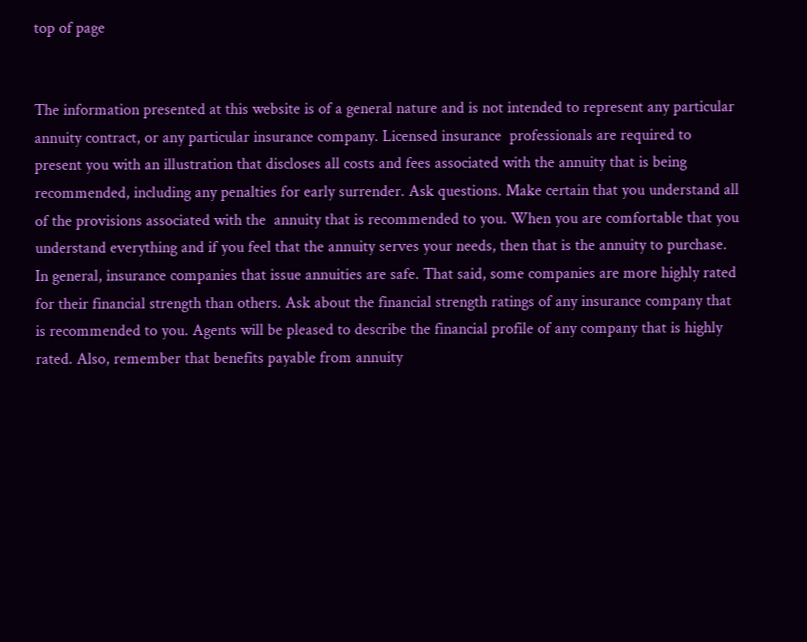top of page


The information presented at this website is of a general nature and is not intended to represent any particular annuity contract, or any particular insurance company. Licensed insurance  professionals are required to present you with an illustration that discloses all costs and fees associated with the annuity that is being recommended, including any penalties for early surrender. Ask questions. Make certain that you understand all of the provisions associated with the  annuity that is recommended to you. When you are comfortable that you understand everything and if you feel that the annuity serves your needs, then that is the annuity to purchase. In general, insurance companies that issue annuities are safe. That said, some companies are more highly rated for their financial strength than others. Ask about the financial strength ratings of any insurance company that is recommended to you. Agents will be pleased to describe the financial profile of any company that is highly rated. Also, remember that benefits payable from annuity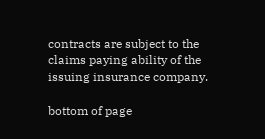contracts are subject to the claims paying ability of the issuing insurance company.

bottom of page